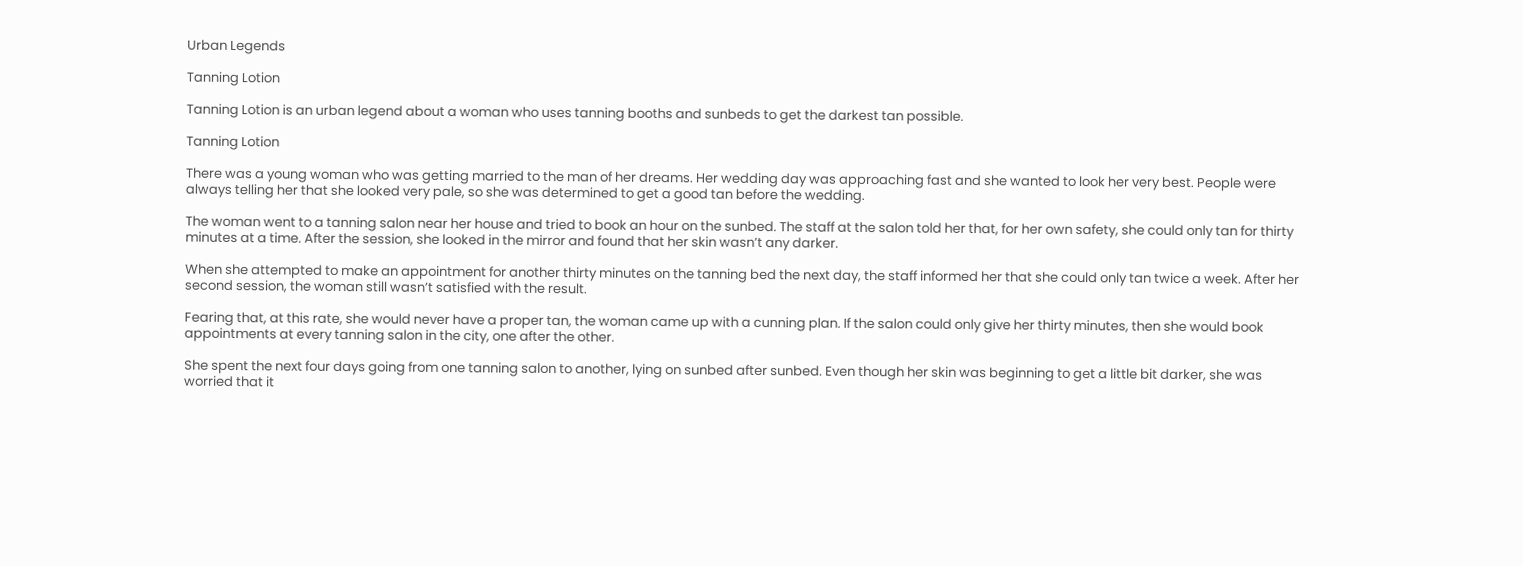Urban Legends

Tanning Lotion

Tanning Lotion is an urban legend about a woman who uses tanning booths and sunbeds to get the darkest tan possible.

Tanning Lotion

There was a young woman who was getting married to the man of her dreams. Her wedding day was approaching fast and she wanted to look her very best. People were always telling her that she looked very pale, so she was determined to get a good tan before the wedding.

The woman went to a tanning salon near her house and tried to book an hour on the sunbed. The staff at the salon told her that, for her own safety, she could only tan for thirty minutes at a time. After the session, she looked in the mirror and found that her skin wasn’t any darker.

When she attempted to make an appointment for another thirty minutes on the tanning bed the next day, the staff informed her that she could only tan twice a week. After her second session, the woman still wasn’t satisfied with the result.

Fearing that, at this rate, she would never have a proper tan, the woman came up with a cunning plan. If the salon could only give her thirty minutes, then she would book appointments at every tanning salon in the city, one after the other.

She spent the next four days going from one tanning salon to another, lying on sunbed after sunbed. Even though her skin was beginning to get a little bit darker, she was worried that it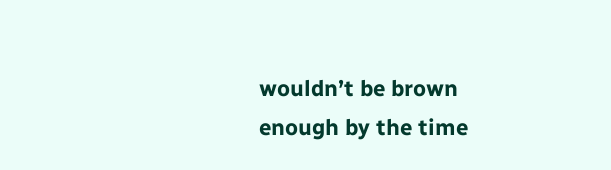wouldn’t be brown enough by the time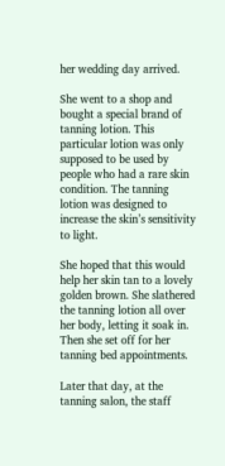her wedding day arrived.

She went to a shop and bought a special brand of tanning lotion. This particular lotion was only supposed to be used by people who had a rare skin condition. The tanning lotion was designed to increase the skin’s sensitivity to light.

She hoped that this would help her skin tan to a lovely golden brown. She slathered the tanning lotion all over her body, letting it soak in. Then she set off for her tanning bed appointments.

Later that day, at the tanning salon, the staff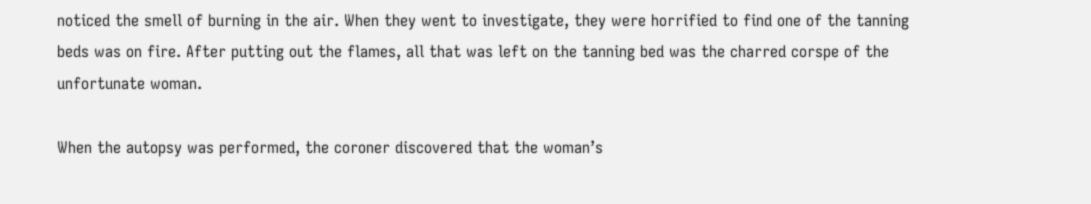noticed the smell of burning in the air. When they went to investigate, they were horrified to find one of the tanning beds was on fire. After putting out the flames, all that was left on the tanning bed was the charred corspe of the unfortunate woman.

When the autopsy was performed, the coroner discovered that the woman’s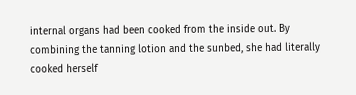internal organs had been cooked from the inside out. By combining the tanning lotion and the sunbed, she had literally cooked herself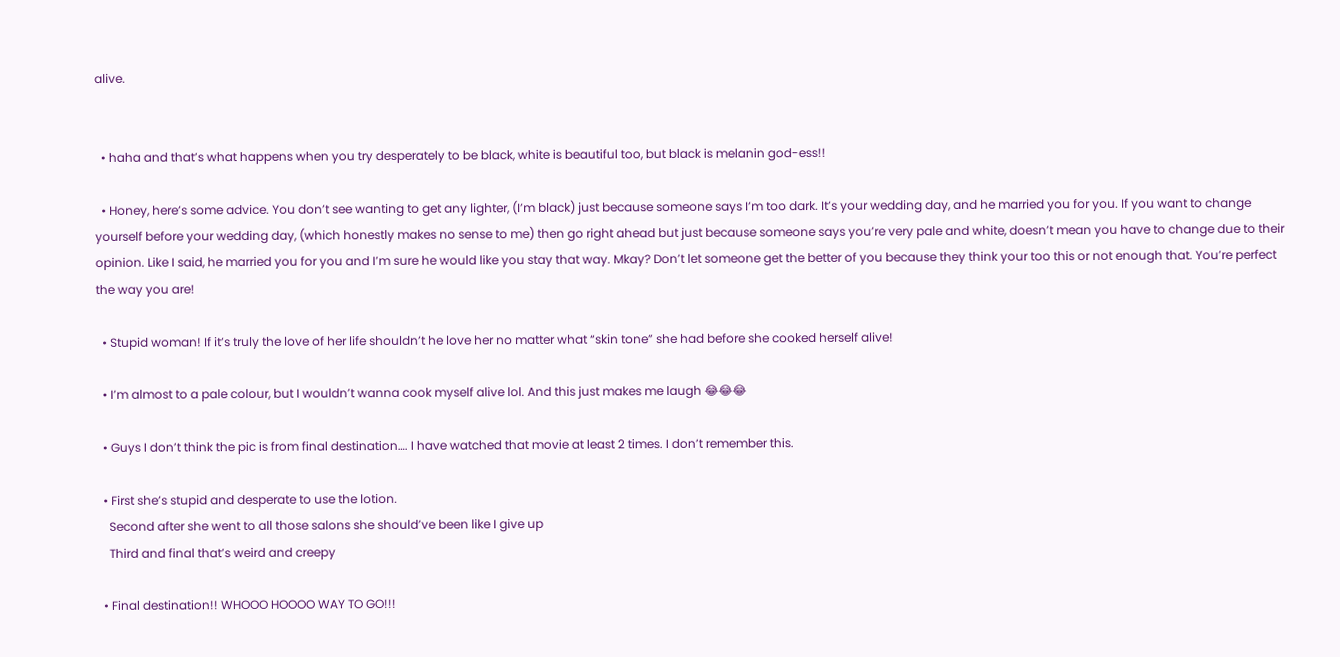alive.


  • haha and that’s what happens when you try desperately to be black, white is beautiful too, but black is melanin god-ess!!

  • Honey, here’s some advice. You don’t see wanting to get any lighter, (I’m black) just because someone says I’m too dark. It’s your wedding day, and he married you for you. If you want to change yourself before your wedding day, (which honestly makes no sense to me) then go right ahead but just because someone says you’re very pale and white, doesn’t mean you have to change due to their opinion. Like I said, he married you for you and I’m sure he would like you stay that way. Mkay? Don’t let someone get the better of you because they think your too this or not enough that. You’re perfect the way you are!

  • Stupid woman! If it’s truly the love of her life shouldn’t he love her no matter what “skin tone” she had before she cooked herself alive!

  • I’m almost to a pale colour, but I wouldn’t wanna cook myself alive lol. And this just makes me laugh 😂😂😂

  • Guys I don’t think the pic is from final destination…. I have watched that movie at least 2 times. I don’t remember this.

  • First she’s stupid and desperate to use the lotion.
    Second after she went to all those salons she should’ve been like I give up
    Third and final that’s weird and creepy

  • Final destination!! WHOOO HOOOO WAY TO GO!!!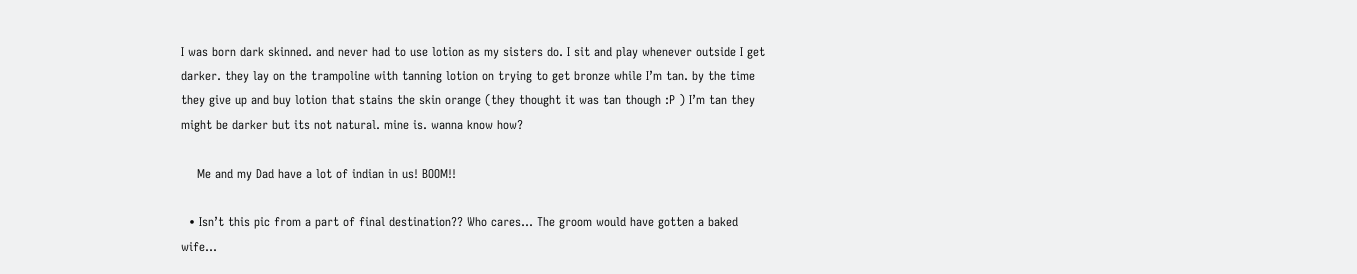I was born dark skinned. and never had to use lotion as my sisters do. I sit and play whenever outside I get darker. they lay on the trampoline with tanning lotion on trying to get bronze while I’m tan. by the time they give up and buy lotion that stains the skin orange (they thought it was tan though :P ) I’m tan they might be darker but its not natural. mine is. wanna know how?

    Me and my Dad have a lot of indian in us! BOOM!!

  • Isn’t this pic from a part of final destination?? Who cares… The groom would have gotten a baked wife…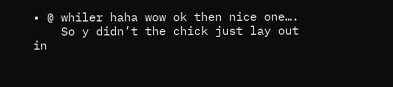• @ whiler haha wow ok then nice one….
    So y didn’t the chick just lay out in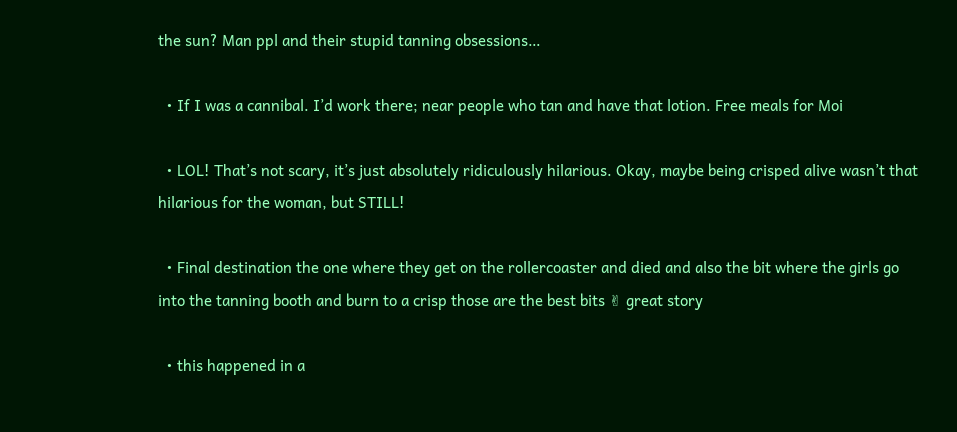the sun? Man ppl and their stupid tanning obsessions…

  • If I was a cannibal. I’d work there; near people who tan and have that lotion. Free meals for Moi

  • LOL! That’s not scary, it’s just absolutely ridiculously hilarious. Okay, maybe being crisped alive wasn’t that hilarious for the woman, but STILL!

  • Final destination the one where they get on the rollercoaster and died and also the bit where the girls go into the tanning booth and burn to a crisp those are the best bits ✌ great story

  • this happened in a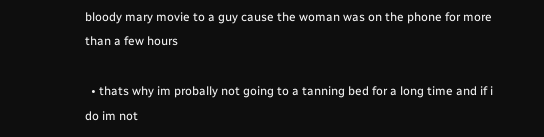bloody mary movie to a guy cause the woman was on the phone for more than a few hours

  • thats why im probally not going to a tanning bed for a long time and if i do im not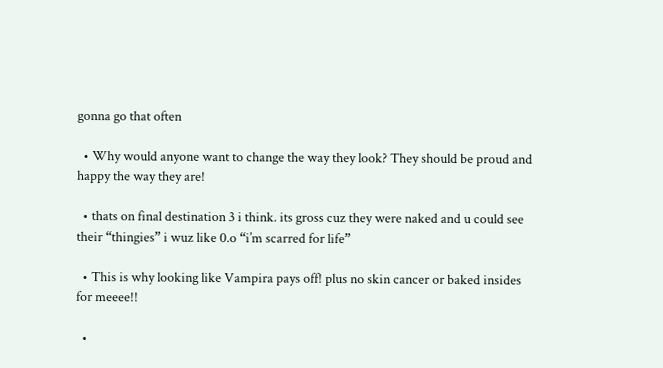gonna go that often

  • Why would anyone want to change the way they look? They should be proud and happy the way they are!

  • thats on final destination 3 i think. its gross cuz they were naked and u could see their “thingies” i wuz like 0.o “i’m scarred for life”

  • This is why looking like Vampira pays off! plus no skin cancer or baked insides for meeee!!

  •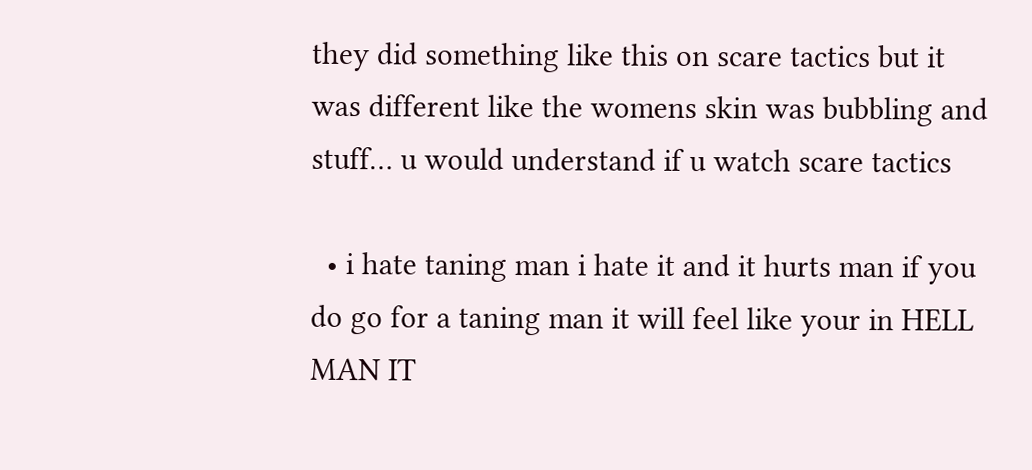they did something like this on scare tactics but it was different like the womens skin was bubbling and stuff… u would understand if u watch scare tactics

  • i hate taning man i hate it and it hurts man if you do go for a taning man it will feel like your in HELL MAN IT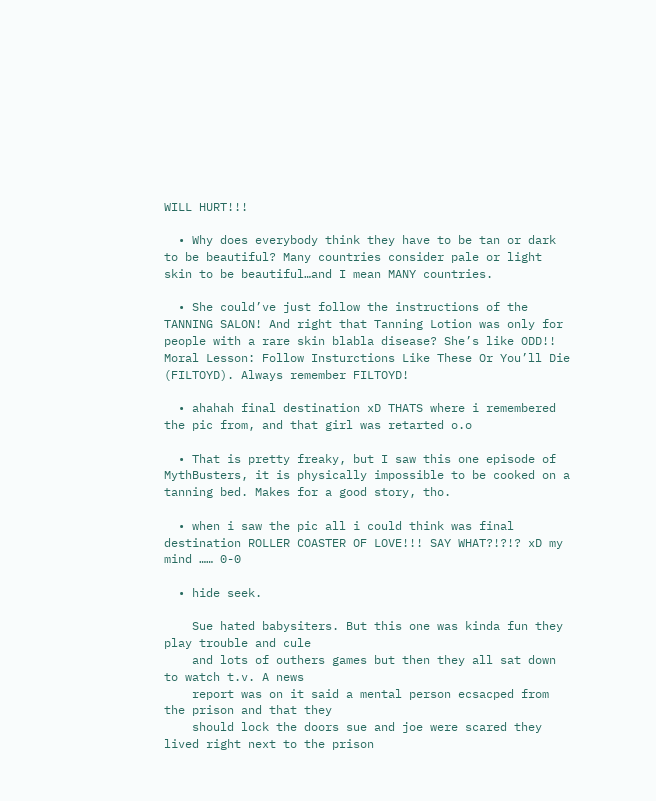WILL HURT!!!

  • Why does everybody think they have to be tan or dark to be beautiful? Many countries consider pale or light skin to be beautiful…and I mean MANY countries.

  • She could’ve just follow the instructions of the TANNING SALON! And right that Tanning Lotion was only for people with a rare skin blabla disease? She’s like ODD!! Moral Lesson: Follow Insturctions Like These Or You’ll Die (FILTOYD). Always remember FILTOYD!

  • ahahah final destination xD THATS where i remembered the pic from, and that girl was retarted o.o

  • That is pretty freaky, but I saw this one episode of MythBusters, it is physically impossible to be cooked on a tanning bed. Makes for a good story, tho.

  • when i saw the pic all i could think was final destination ROLLER COASTER OF LOVE!!! SAY WHAT?!?!? xD my mind …… 0-0

  • hide seek.

    Sue hated babysiters. But this one was kinda fun they play trouble and cule
    and lots of outhers games but then they all sat down to watch t.v. A news
    report was on it said a mental person ecsacped from the prison and that they
    should lock the doors sue and joe were scared they lived right next to the prison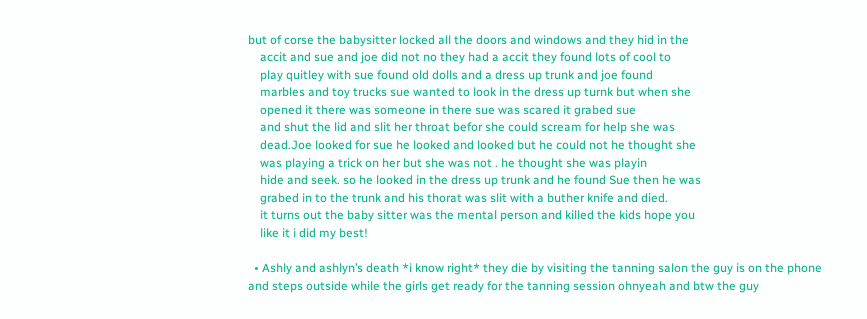but of corse the babysitter locked all the doors and windows and they hid in the
    accit and sue and joe did not no they had a accit they found lots of cool to
    play quitley with sue found old dolls and a dress up trunk and joe found
    marbles and toy trucks sue wanted to look in the dress up turnk but when she
    opened it there was someone in there sue was scared it grabed sue
    and shut the lid and slit her throat befor she could scream for help she was
    dead.Joe looked for sue he looked and looked but he could not he thought she
    was playing a trick on her but she was not . he thought she was playin
    hide and seek. so he looked in the dress up trunk and he found Sue then he was
    grabed in to the trunk and his thorat was slit with a buther knife and died.
    it turns out the baby sitter was the mental person and killed the kids hope you
    like it i did my best!

  • Ashly and ashlyn’s death *i know right* they die by visiting the tanning salon the guy is on the phone and steps outside while the girls get ready for the tanning session ohnyeah and btw the guy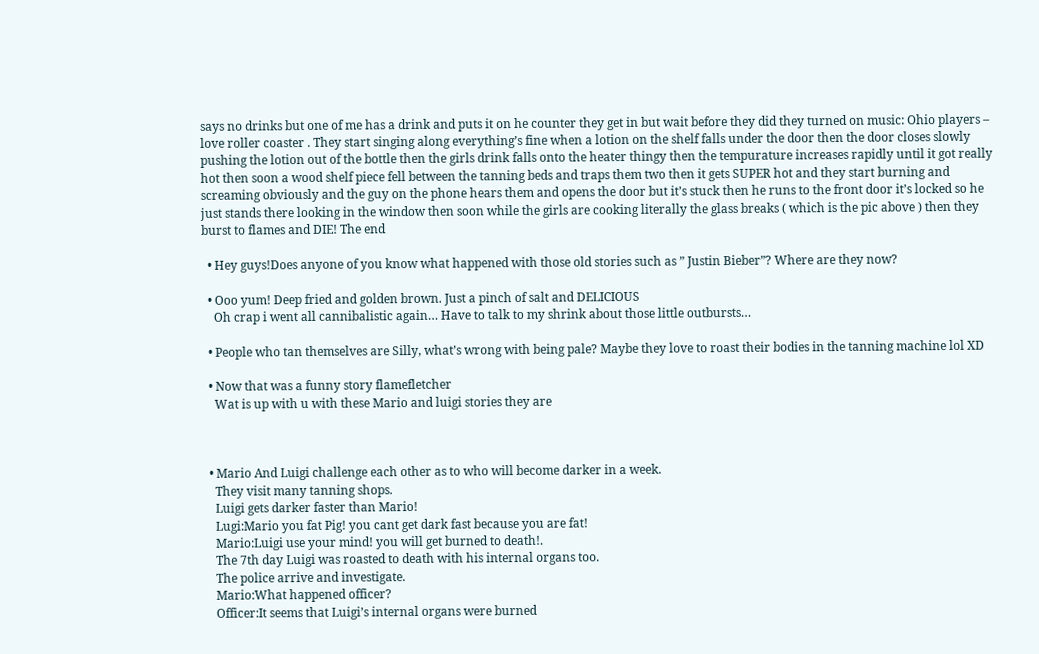says no drinks but one of me has a drink and puts it on he counter they get in but wait before they did they turned on music: Ohio players – love roller coaster . They start singing along everything’s fine when a lotion on the shelf falls under the door then the door closes slowly pushing the lotion out of the bottle then the girls drink falls onto the heater thingy then the tempurature increases rapidly until it got really hot then soon a wood shelf piece fell between the tanning beds and traps them two then it gets SUPER hot and they start burning and screaming obviously and the guy on the phone hears them and opens the door but it’s stuck then he runs to the front door it’s locked so he just stands there looking in the window then soon while the girls are cooking literally the glass breaks ( which is the pic above ) then they burst to flames and DIE! The end

  • Hey guys!Does anyone of you know what happened with those old stories such as ” Justin Bieber”? Where are they now?

  • Ooo yum! Deep fried and golden brown. Just a pinch of salt and DELICIOUS
    Oh crap i went all cannibalistic again… Have to talk to my shrink about those little outbursts…

  • People who tan themselves are Silly, what’s wrong with being pale? Maybe they love to roast their bodies in the tanning machine lol XD

  • Now that was a funny story flamefletcher
    Wat is up with u with these Mario and luigi stories they are



  • Mario And Luigi challenge each other as to who will become darker in a week.
    They visit many tanning shops.
    Luigi gets darker faster than Mario!
    Lugi:Mario you fat Pig! you cant get dark fast because you are fat!
    Mario:Luigi use your mind! you will get burned to death!.
    The 7th day Luigi was roasted to death with his internal organs too.
    The police arrive and investigate.
    Mario:What happened officer?
    Officer:It seems that Luigi’s internal organs were burned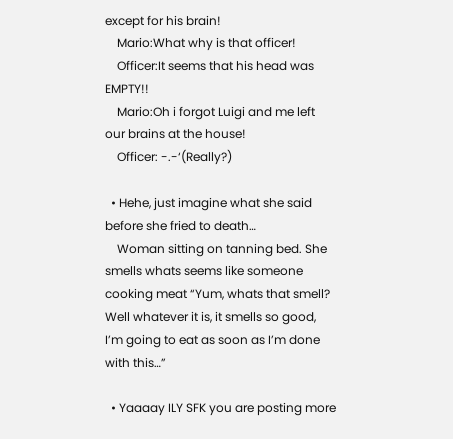except for his brain!
    Mario:What why is that officer!
    Officer:It seems that his head was EMPTY!!
    Mario:Oh i forgot Luigi and me left our brains at the house!
    Officer: -.-‘(Really?)

  • Hehe, just imagine what she said before she fried to death…
    Woman sitting on tanning bed. She smells whats seems like someone cooking meat “Yum, whats that smell? Well whatever it is, it smells so good, I’m going to eat as soon as I’m done with this…”

  • Yaaaay ILY SFK you are posting more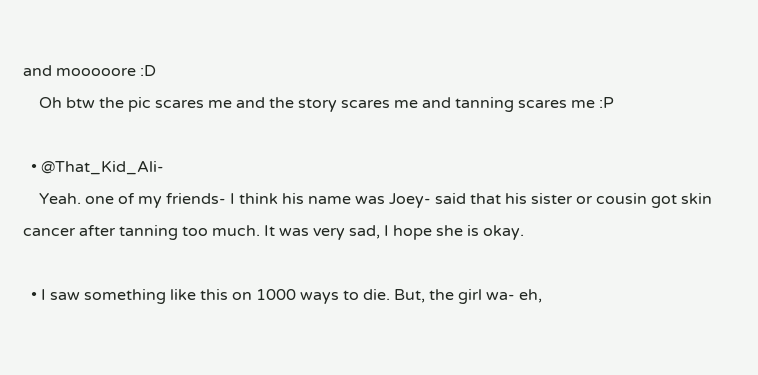and mooooore :D
    Oh btw the pic scares me and the story scares me and tanning scares me :P

  • @That_Kid_Ali-
    Yeah. one of my friends- I think his name was Joey- said that his sister or cousin got skin cancer after tanning too much. It was very sad, I hope she is okay.

  • I saw something like this on 1000 ways to die. But, the girl wa- eh,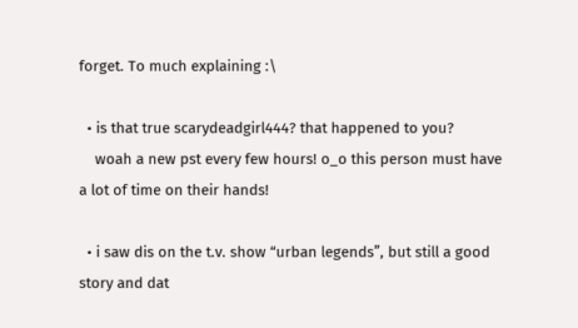forget. To much explaining :\

  • is that true scarydeadgirl444? that happened to you?
    woah a new pst every few hours! o_o this person must have a lot of time on their hands!

  • i saw dis on the t.v. show “urban legends”, but still a good story and dat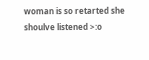woman is so retarted she shoulve listened >:o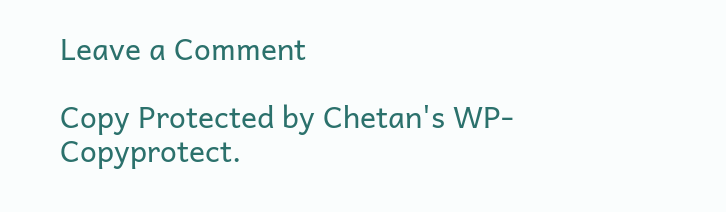Leave a Comment

Copy Protected by Chetan's WP-Copyprotect.